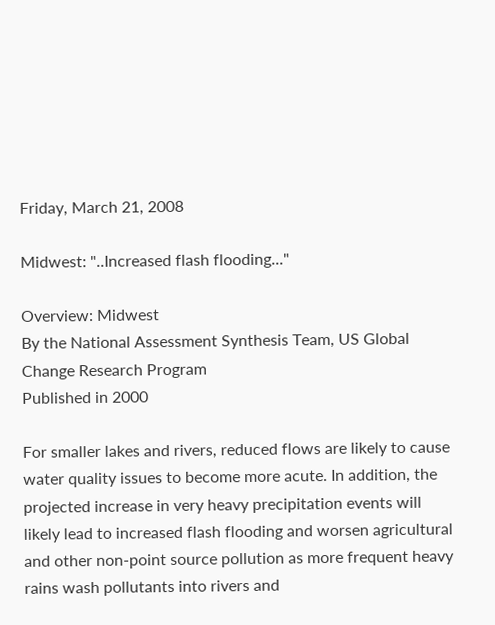Friday, March 21, 2008

Midwest: "..Increased flash flooding..."

Overview: Midwest
By the National Assessment Synthesis Team, US Global Change Research Program
Published in 2000

For smaller lakes and rivers, reduced flows are likely to cause water quality issues to become more acute. In addition, the projected increase in very heavy precipitation events will likely lead to increased flash flooding and worsen agricultural and other non-point source pollution as more frequent heavy rains wash pollutants into rivers and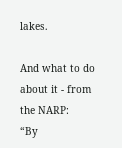lakes.

And what to do about it - from the NARP:
“By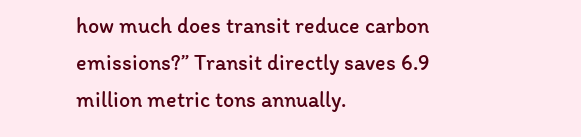how much does transit reduce carbon emissions?” Transit directly saves 6.9 million metric tons annually.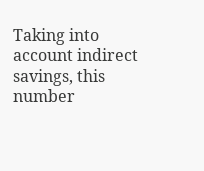Taking into account indirect savings, this number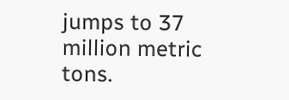jumps to 37 million metric tons.